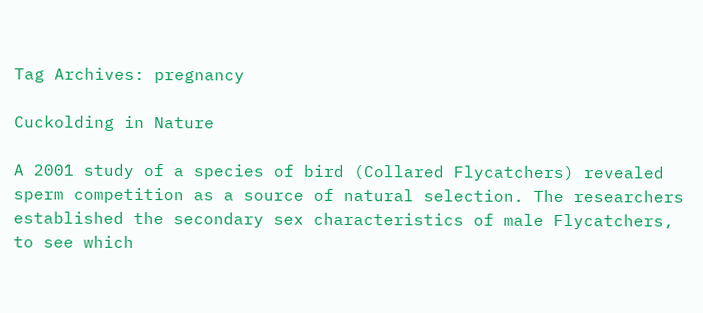Tag Archives: pregnancy

Cuckolding in Nature

A 2001 study of a species of bird (Collared Flycatchers) revealed sperm competition as a source of natural selection. The researchers established the secondary sex characteristics of male Flycatchers, to see which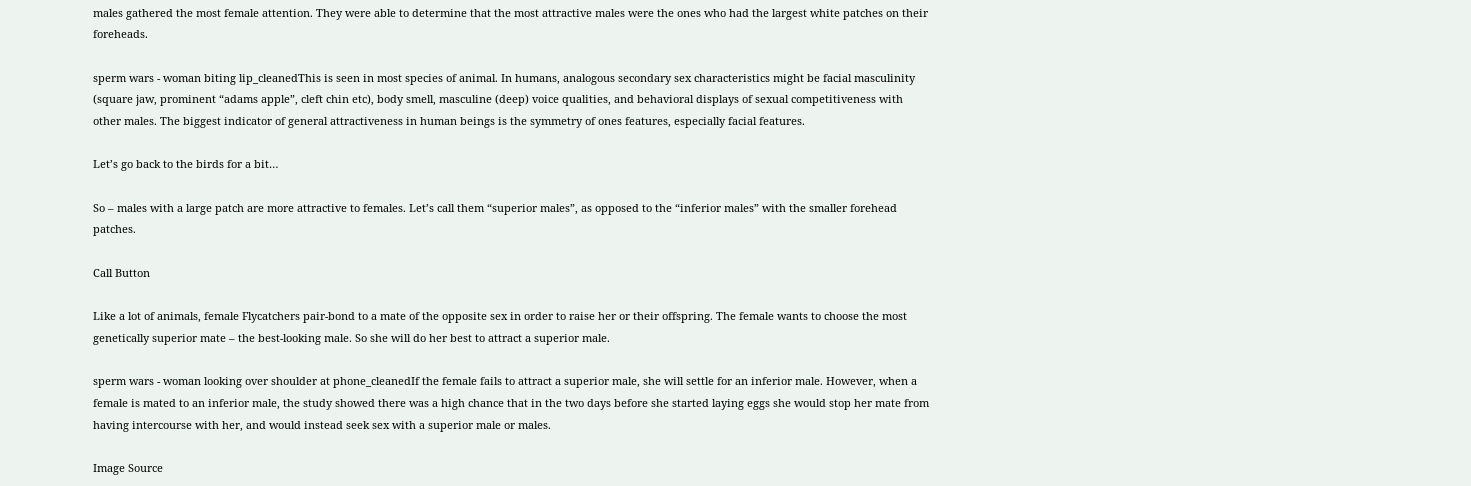males gathered the most female attention. They were able to determine that the most attractive males were the ones who had the largest white patches on their foreheads.

sperm wars - woman biting lip_cleanedThis is seen in most species of animal. In humans, analogous secondary sex characteristics might be facial masculinity (square jaw, prominent “adams apple”, cleft chin etc), body smell, masculine (deep) voice qualities, and behavioral displays of sexual competitiveness with other males. The biggest indicator of general attractiveness in human beings is the symmetry of ones features, especially facial features.

Let’s go back to the birds for a bit…

So – males with a large patch are more attractive to females. Let’s call them “superior males”, as opposed to the “inferior males” with the smaller forehead patches.

Call Button

Like a lot of animals, female Flycatchers pair-bond to a mate of the opposite sex in order to raise her or their offspring. The female wants to choose the most genetically superior mate – the best-looking male. So she will do her best to attract a superior male.

sperm wars - woman looking over shoulder at phone_cleanedIf the female fails to attract a superior male, she will settle for an inferior male. However, when a female is mated to an inferior male, the study showed there was a high chance that in the two days before she started laying eggs she would stop her mate from having intercourse with her, and would instead seek sex with a superior male or males.

Image Source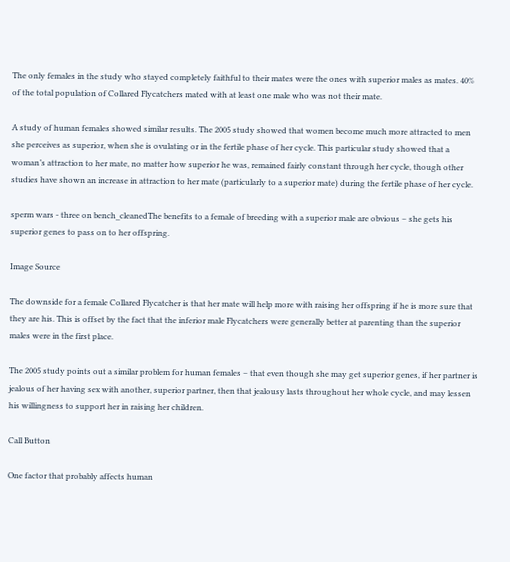The only females in the study who stayed completely faithful to their mates were the ones with superior males as mates. 40% of the total population of Collared Flycatchers mated with at least one male who was not their mate.

A study of human females showed similar results. The 2005 study showed that women become much more attracted to men she perceives as superior, when she is ovulating or in the fertile phase of her cycle. This particular study showed that a woman’s attraction to her mate, no matter how superior he was, remained fairly constant through her cycle, though other studies have shown an increase in attraction to her mate (particularly to a superior mate) during the fertile phase of her cycle.

sperm wars - three on bench_cleanedThe benefits to a female of breeding with a superior male are obvious – she gets his superior genes to pass on to her offspring.

Image Source

The downside for a female Collared Flycatcher is that her mate will help more with raising her offspring if he is more sure that they are his. This is offset by the fact that the inferior male Flycatchers were generally better at parenting than the superior males were in the first place.

The 2005 study points out a similar problem for human females – that even though she may get superior genes, if her partner is jealous of her having sex with another, superior partner, then that jealousy lasts throughout her whole cycle, and may lessen his willingness to support her in raising her children.

Call Button

One factor that probably affects human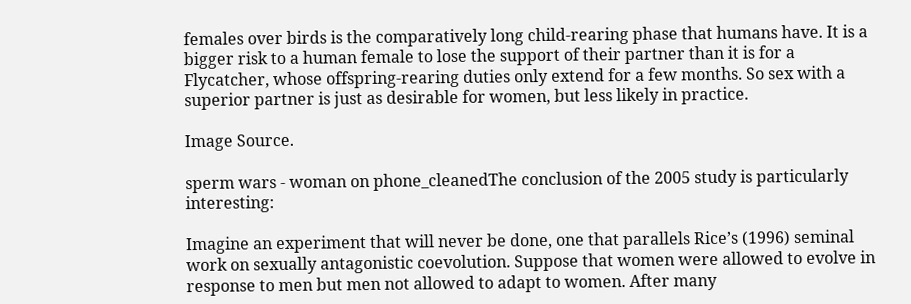females over birds is the comparatively long child-rearing phase that humans have. It is a bigger risk to a human female to lose the support of their partner than it is for a Flycatcher, whose offspring-rearing duties only extend for a few months. So sex with a superior partner is just as desirable for women, but less likely in practice.

Image Source.

sperm wars - woman on phone_cleanedThe conclusion of the 2005 study is particularly interesting:

Imagine an experiment that will never be done, one that parallels Rice’s (1996) seminal work on sexually antagonistic coevolution. Suppose that women were allowed to evolve in response to men but men not allowed to adapt to women. After many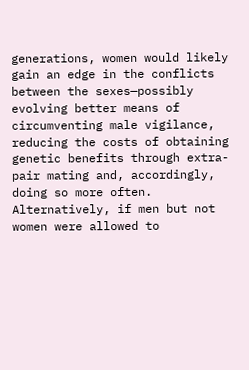generations, women would likely gain an edge in the conflicts between the sexes—possibly evolving better means of circumventing male vigilance, reducing the costs of obtaining genetic benefits through extra-pair mating and, accordingly, doing so more often. Alternatively, if men but not women were allowed to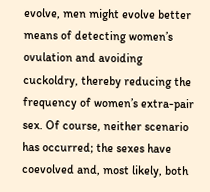evolve, men might evolve better means of detecting women’s ovulation and avoiding cuckoldry, thereby reducing the frequency of women’s extra-pair sex. Of course, neither scenario has occurred; the sexes have coevolved and, most likely, both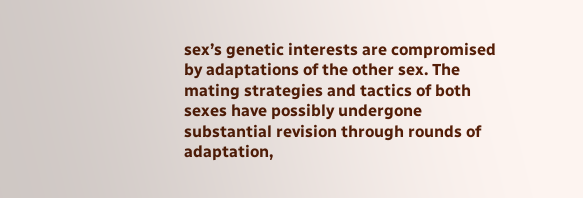sex’s genetic interests are compromised by adaptations of the other sex. The mating strategies and tactics of both sexes have possibly undergone substantial revision through rounds of adaptation,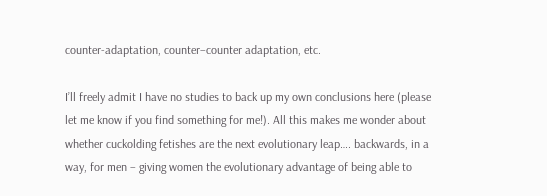counter-adaptation, counter–counter adaptation, etc.

I’ll freely admit I have no studies to back up my own conclusions here (please let me know if you find something for me!). All this makes me wonder about whether cuckolding fetishes are the next evolutionary leap…. backwards, in a way, for men – giving women the evolutionary advantage of being able to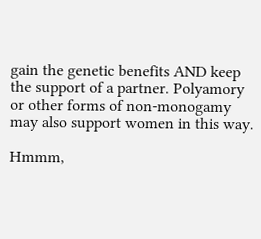gain the genetic benefits AND keep the support of a partner. Polyamory or other forms of non-monogamy may also support women in this way.

Hmmm,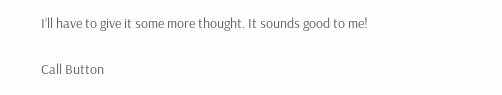I’ll have to give it some more thought. It sounds good to me!

Call Button